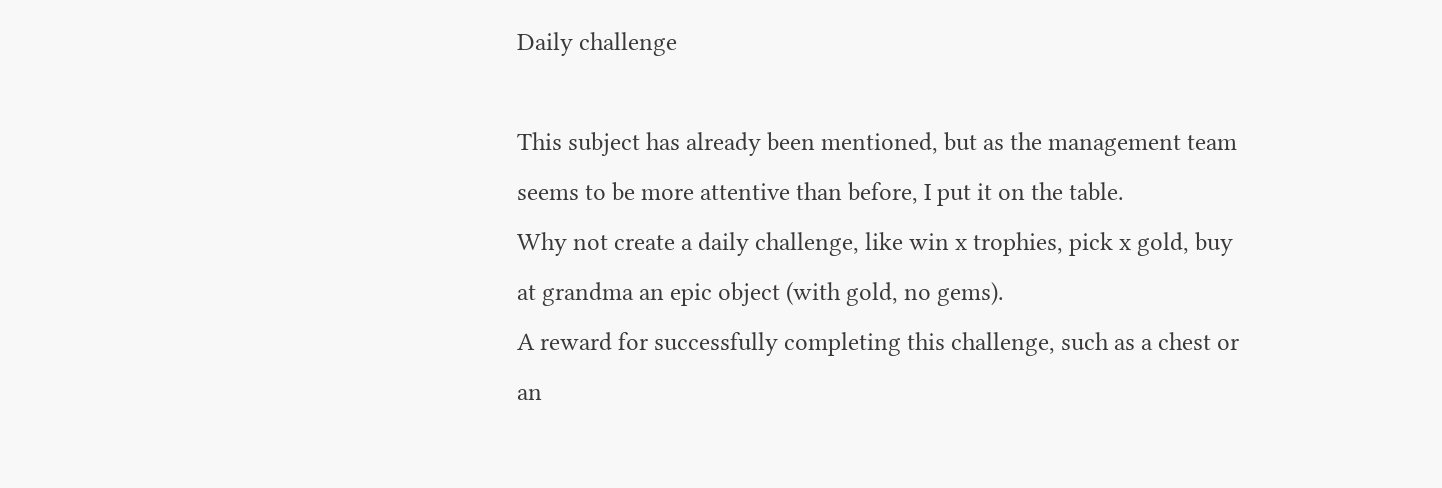Daily challenge

This subject has already been mentioned, but as the management team seems to be more attentive than before, I put it on the table.
Why not create a daily challenge, like win x trophies, pick x gold, buy at grandma an epic object (with gold, no gems).
A reward for successfully completing this challenge, such as a chest or an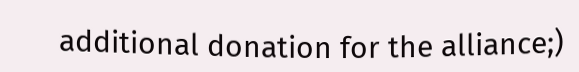additional donation for the alliance;)